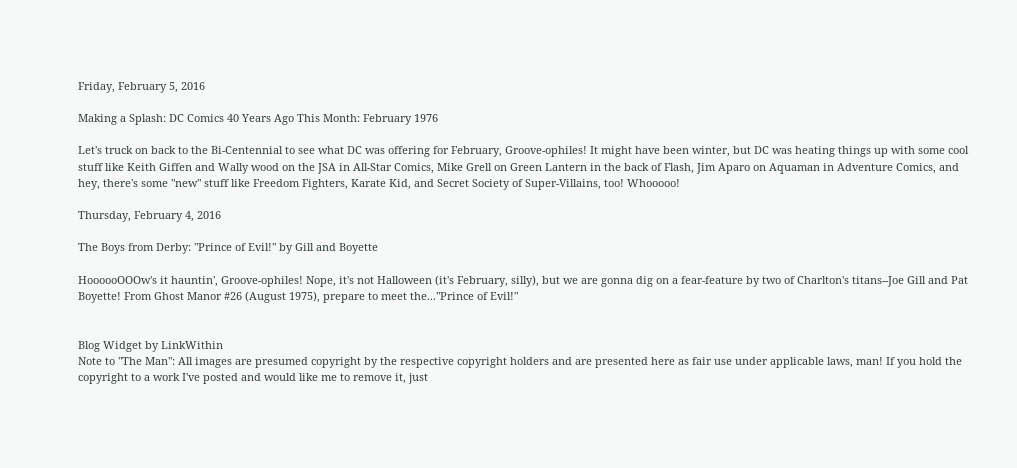Friday, February 5, 2016

Making a Splash: DC Comics 40 Years Ago This Month: February 1976

Let's truck on back to the Bi-Centennial to see what DC was offering for February, Groove-ophiles! It might have been winter, but DC was heating things up with some cool stuff like Keith Giffen and Wally wood on the JSA in All-Star Comics, Mike Grell on Green Lantern in the back of Flash, Jim Aparo on Aquaman in Adventure Comics, and hey, there's some "new" stuff like Freedom Fighters, Karate Kid, and Secret Society of Super-Villains, too! Whooooo!

Thursday, February 4, 2016

The Boys from Derby: "Prince of Evil!" by Gill and Boyette

HoooooOOOw's it hauntin', Groove-ophiles! Nope, it's not Halloween (it's February, silly), but we are gonna dig on a fear-feature by two of Charlton's titans--Joe Gill and Pat Boyette! From Ghost Manor #26 (August 1975), prepare to meet the..."Prince of Evil!"


Blog Widget by LinkWithin
Note to "The Man": All images are presumed copyright by the respective copyright holders and are presented here as fair use under applicable laws, man! If you hold the copyright to a work I've posted and would like me to remove it, just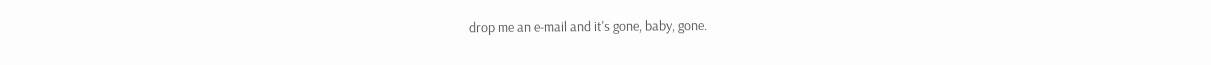drop me an e-mail and it's gone, baby, gone.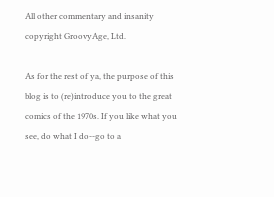All other commentary and insanity copyright GroovyAge, Ltd.

As for the rest of ya, the purpose of this blog is to (re)introduce you to the great comics of the 1970s. If you like what you see, do what I do--go to a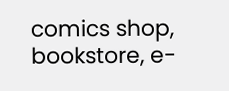comics shop, bookstore, e-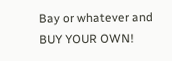Bay or whatever and BUY YOUR OWN!